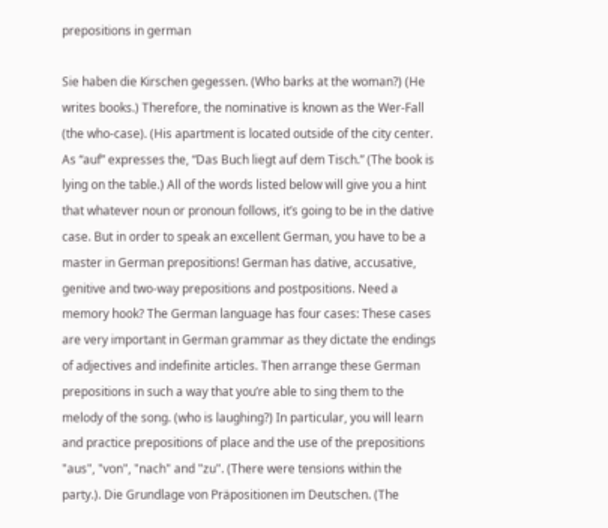prepositions in german

Sie haben die Kirschen gegessen. (Who barks at the woman?) (He writes books.) Therefore, the nominative is known as the Wer-Fall (the who-case). (His apartment is located outside of the city center. As “auf” expresses the, “Das Buch liegt auf dem Tisch.” (The book is lying on the table.) All of the words listed below will give you a hint that whatever noun or pronoun follows, it’s going to be in the dative case. But in order to speak an excellent German, you have to be a master in German prepositions! German has dative, accusative, genitive and two-way prepositions and postpositions. Need a memory hook? The German language has four cases: These cases are very important in German grammar as they dictate the endings of adjectives and indefinite articles. Then arrange these German prepositions in such a way that you’re able to sing them to the melody of the song. (who is laughing?) In particular, you will learn and practice prepositions of place and the use of the prepositions "aus", "von", "nach" and "zu". (There were tensions within the party.). Die Grundlage von Präpositionen im Deutschen. (The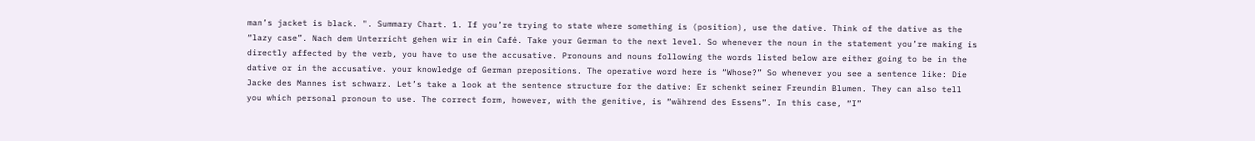man’s jacket is black. ". Summary Chart. 1. If you’re trying to state where something is (position), use the dative. Think of the dative as the “lazy case”. Nach dem Unterricht gehen wir in ein Café. Take your German to the next level. So whenever the noun in the statement you’re making is directly affected by the verb, you have to use the accusative. Pronouns and nouns following the words listed below are either going to be in the dative or in the accusative. your knowledge of German prepositions. The operative word here is “Whose?” So whenever you see a sentence like: Die Jacke des Mannes ist schwarz. Let’s take a look at the sentence structure for the dative: Er schenkt seiner Freundin Blumen. They can also tell you which personal pronoun to use. The correct form, however, with the genitive, is “während des Essens”. In this case, “I”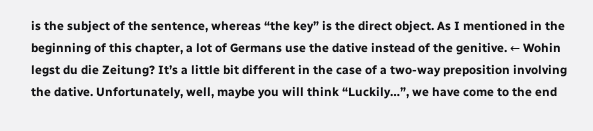is the subject of the sentence, whereas “the key” is the direct object. As I mentioned in the beginning of this chapter, a lot of Germans use the dative instead of the genitive. ← Wohin legst du die Zeitung? It’s a little bit different in the case of a two-way preposition involving the dative. Unfortunately, well, maybe you will think “Luckily…”, we have come to the end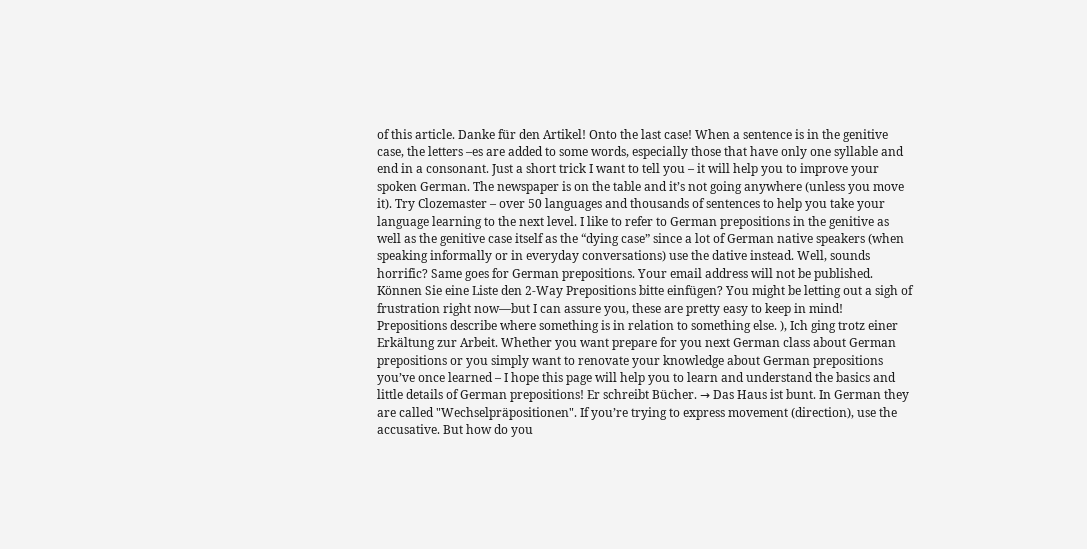of this article. Danke für den Artikel! Onto the last case! When a sentence is in the genitive case, the letters –es are added to some words, especially those that have only one syllable and end in a consonant. Just a short trick I want to tell you – it will help you to improve your spoken German. The newspaper is on the table and it’s not going anywhere (unless you move it). Try Clozemaster – over 50 languages and thousands of sentences to help you take your language learning to the next level. I like to refer to German prepositions in the genitive as well as the genitive case itself as the “dying case” since a lot of German native speakers (when speaking informally or in everyday conversations) use the dative instead. Well, sounds horrific? Same goes for German prepositions. Your email address will not be published. Können Sie eine Liste den 2-Way Prepositions bitte einfügen? You might be letting out a sigh of frustration right now—but I can assure you, these are pretty easy to keep in mind! Prepositions describe where something is in relation to something else. ), Ich ging trotz einer Erkältung zur Arbeit. Whether you want prepare for you next German class about German prepositions or you simply want to renovate your knowledge about German prepositions you’ve once learned – I hope this page will help you to learn and understand the basics and little details of German prepositions! Er schreibt Bücher. → Das Haus ist bunt. In German they are called "Wechselpräpositionen". If you’re trying to express movement (direction), use the accusative. But how do you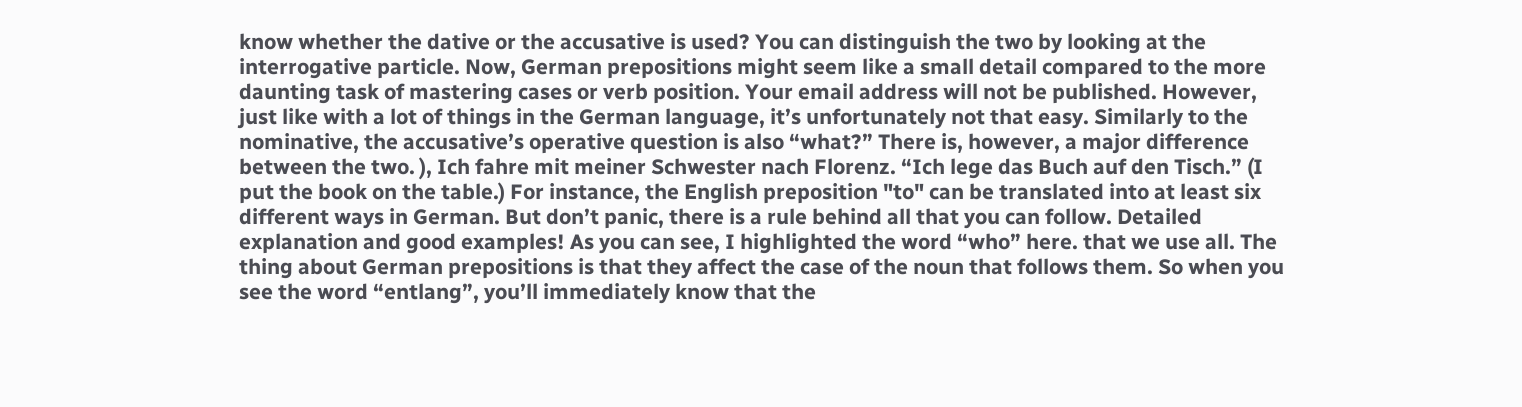know whether the dative or the accusative is used? You can distinguish the two by looking at the interrogative particle. Now, German prepositions might seem like a small detail compared to the more daunting task of mastering cases or verb position. Your email address will not be published. However, just like with a lot of things in the German language, it’s unfortunately not that easy. Similarly to the nominative, the accusative’s operative question is also “what?” There is, however, a major difference between the two. ), Ich fahre mit meiner Schwester nach Florenz. “Ich lege das Buch auf den Tisch.” (I put the book on the table.) For instance, the English preposition "to" can be translated into at least six different ways in German. But don’t panic, there is a rule behind all that you can follow. Detailed explanation and good examples! As you can see, I highlighted the word “who” here. that we use all. The thing about German prepositions is that they affect the case of the noun that follows them. So when you see the word “entlang”, you’ll immediately know that the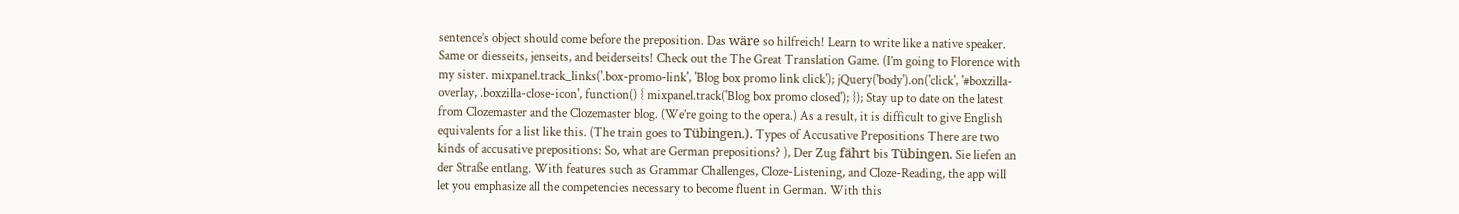sentence’s object should come before the preposition. Das wäre so hilfreich! Learn to write like a native speaker. Same or diesseits, jenseits, and beiderseits! Check out the The Great Translation Game. (I’m going to Florence with my sister. mixpanel.track_links('.box-promo-link', 'Blog box promo link click'); jQuery('body').on('click', '#boxzilla-overlay, .boxzilla-close-icon', function() { mixpanel.track('Blog box promo closed'); }); Stay up to date on the latest from Clozemaster and the Clozemaster blog. (We’re going to the opera.) As a result, it is difficult to give English equivalents for a list like this. (The train goes to Tübingen.). Types of Accusative Prepositions There are two kinds of accusative prepositions: So, what are German prepositions? ), Der Zug fährt bis Tübingen. Sie liefen an der Straße entlang. With features such as Grammar Challenges, Cloze-Listening, and Cloze-Reading, the app will let you emphasize all the competencies necessary to become fluent in German. With this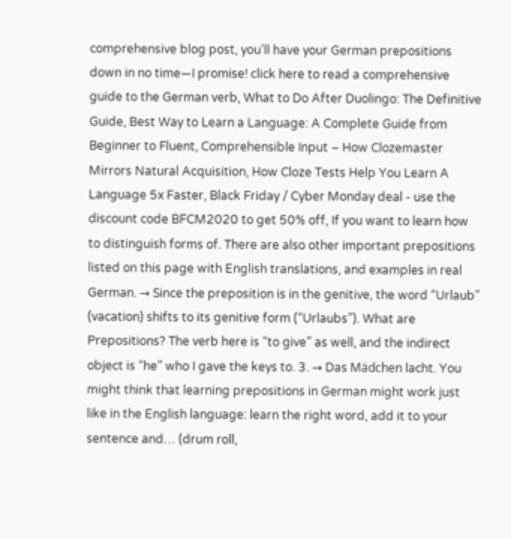comprehensive blog post, you’ll have your German prepositions down in no time—I promise! click here to read a comprehensive guide to the German verb, What to Do After Duolingo: The Definitive Guide, Best Way to Learn a Language: A Complete Guide from Beginner to Fluent, Comprehensible Input – How Clozemaster Mirrors Natural Acquisition, How Cloze Tests Help You Learn A Language 5x Faster, Black Friday / Cyber Monday deal - use the discount code BFCM2020 to get 50% off, If you want to learn how to distinguish forms of. There are also other important prepositions listed on this page with English translations, and examples in real German. → Since the preposition is in the genitive, the word “Urlaub” (vacation) shifts to its genitive form (“Urlaubs”). What are Prepositions? The verb here is “to give” as well, and the indirect object is “he” who I gave the keys to. 3. → Das Mädchen lacht. You might think that learning prepositions in German might work just like in the English language: learn the right word, add it to your sentence and… (drum roll,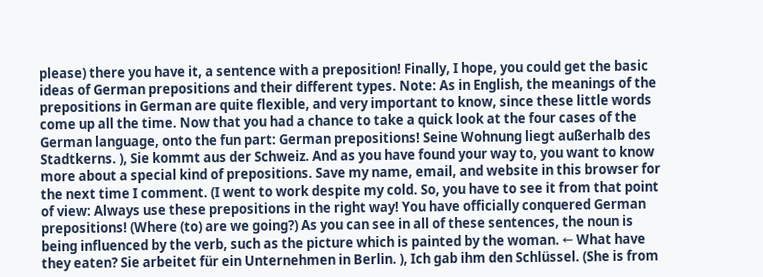please) there you have it, a sentence with a preposition! Finally, I hope, you could get the basic ideas of German prepositions and their different types. Note: As in English, the meanings of the prepositions in German are quite flexible, and very important to know, since these little words come up all the time. Now that you had a chance to take a quick look at the four cases of the German language, onto the fun part: German prepositions! Seine Wohnung liegt außerhalb des Stadtkerns. ), Sie kommt aus der Schweiz. And as you have found your way to, you want to know more about a special kind of prepositions. Save my name, email, and website in this browser for the next time I comment. (I went to work despite my cold. So, you have to see it from that point of view: Always use these prepositions in the right way! You have officially conquered German prepositions! (Where (to) are we going?) As you can see in all of these sentences, the noun is being influenced by the verb, such as the picture which is painted by the woman. ← What have they eaten? Sie arbeitet für ein Unternehmen in Berlin. ), Ich gab ihm den Schlüssel. (She is from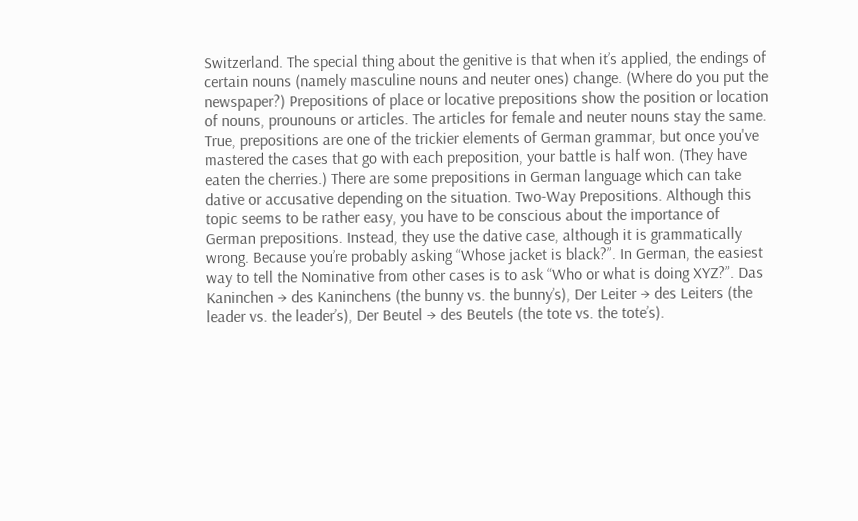Switzerland. The special thing about the genitive is that when it’s applied, the endings of certain nouns (namely masculine nouns and neuter ones) change. (Where do you put the newspaper?) Prepositions of place or locative prepositions show the position or location of nouns, prounouns or articles. The articles for female and neuter nouns stay the same. True, prepositions are one of the trickier elements of German grammar, but once you've mastered the cases that go with each preposition, your battle is half won. (They have eaten the cherries.) There are some prepositions in German language which can take dative or accusative depending on the situation. Two-Way Prepositions. Although this topic seems to be rather easy, you have to be conscious about the importance of German prepositions. Instead, they use the dative case, although it is grammatically wrong. Because you’re probably asking “Whose jacket is black?”. In German, the easiest way to tell the Nominative from other cases is to ask “Who or what is doing XYZ?”. Das Kaninchen → des Kaninchens (the bunny vs. the bunny’s), Der Leiter → des Leiters (the leader vs. the leader’s), Der Beutel → des Beutels (the tote vs. the tote’s).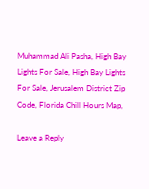Muhammad Ali Pasha, High Bay Lights For Sale, High Bay Lights For Sale, Jerusalem District Zip Code, Florida Chill Hours Map,

Leave a Reply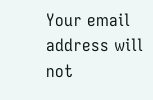Your email address will not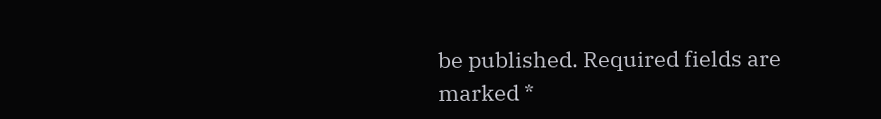be published. Required fields are marked *